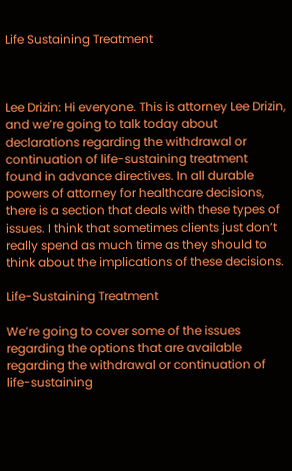Life Sustaining Treatment



Lee Drizin: Hi everyone. This is attorney Lee Drizin, and we’re going to talk today about declarations regarding the withdrawal or continuation of life-sustaining treatment found in advance directives. In all durable powers of attorney for healthcare decisions, there is a section that deals with these types of issues. I think that sometimes clients just don’t really spend as much time as they should to think about the implications of these decisions.

Life-Sustaining Treatment

We’re going to cover some of the issues regarding the options that are available regarding the withdrawal or continuation of life-sustaining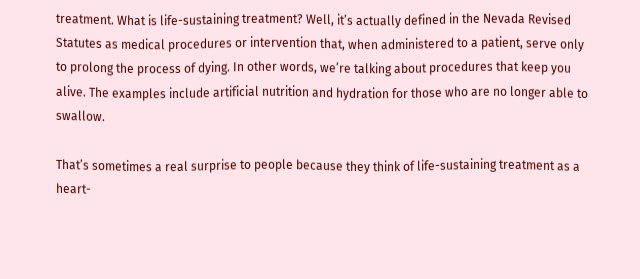treatment. What is life-sustaining treatment? Well, it’s actually defined in the Nevada Revised Statutes as medical procedures or intervention that, when administered to a patient, serve only to prolong the process of dying. In other words, we’re talking about procedures that keep you alive. The examples include artificial nutrition and hydration for those who are no longer able to swallow.

That’s sometimes a real surprise to people because they think of life-sustaining treatment as a heart-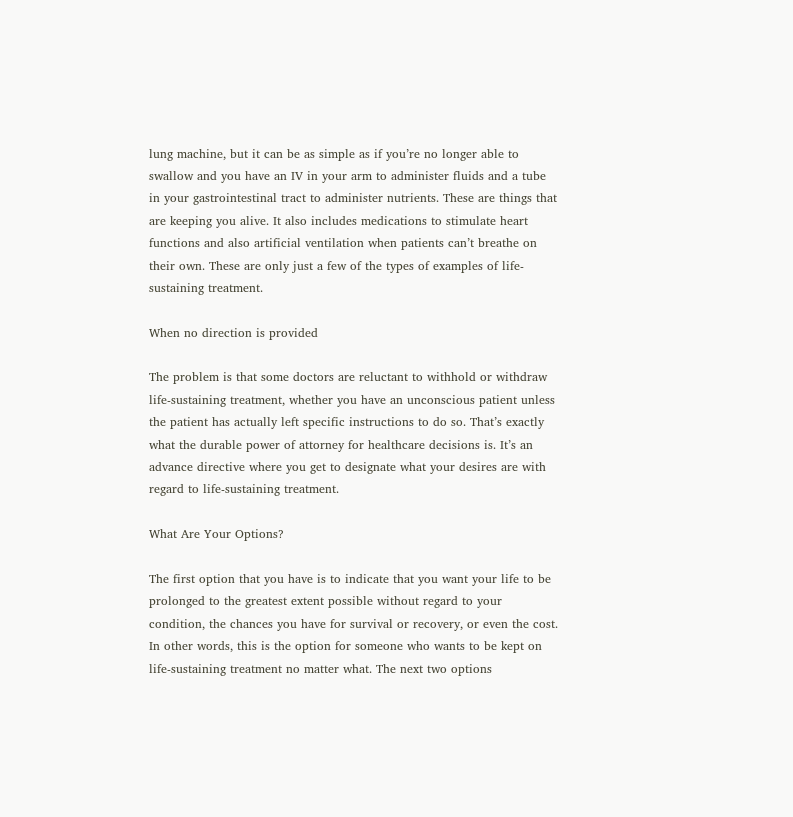lung machine, but it can be as simple as if you’re no longer able to swallow and you have an IV in your arm to administer fluids and a tube in your gastrointestinal tract to administer nutrients. These are things that are keeping you alive. It also includes medications to stimulate heart functions and also artificial ventilation when patients can’t breathe on their own. These are only just a few of the types of examples of life-sustaining treatment.

When no direction is provided

The problem is that some doctors are reluctant to withhold or withdraw life-sustaining treatment, whether you have an unconscious patient unless the patient has actually left specific instructions to do so. That’s exactly what the durable power of attorney for healthcare decisions is. It’s an advance directive where you get to designate what your desires are with regard to life-sustaining treatment.

What Are Your Options?

The first option that you have is to indicate that you want your life to be prolonged to the greatest extent possible without regard to your condition, the chances you have for survival or recovery, or even the cost. In other words, this is the option for someone who wants to be kept on life-sustaining treatment no matter what. The next two options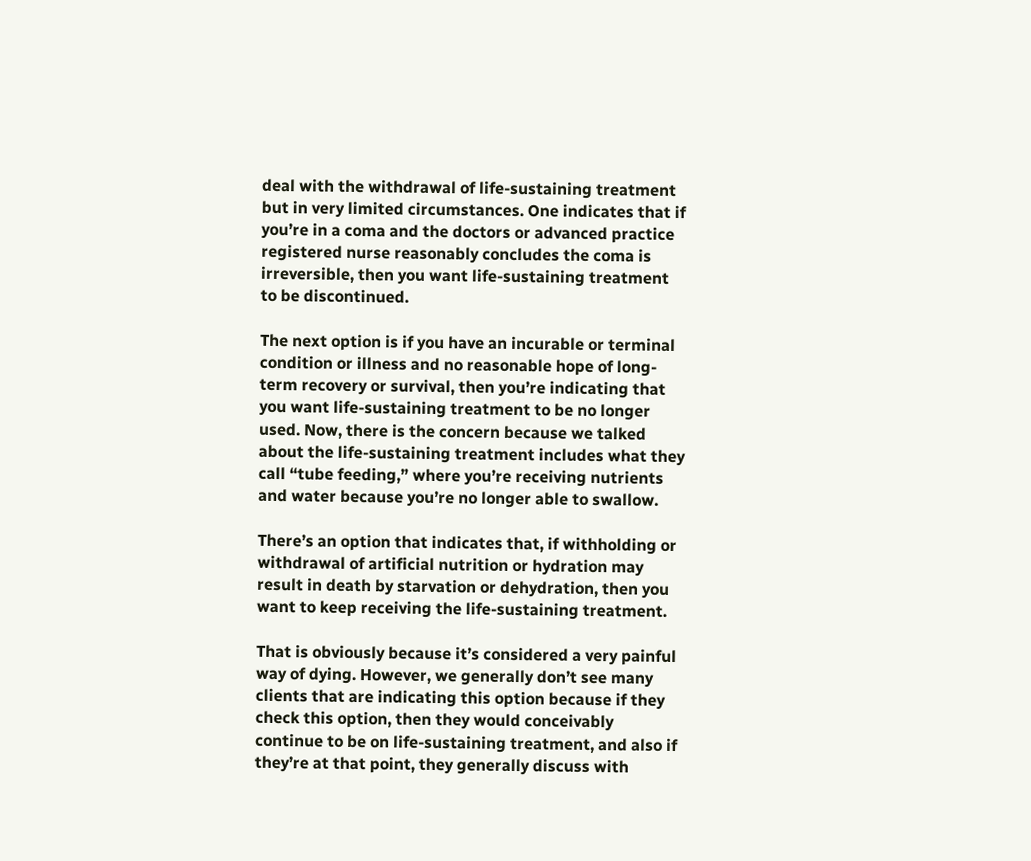deal with the withdrawal of life-sustaining treatment but in very limited circumstances. One indicates that if you’re in a coma and the doctors or advanced practice registered nurse reasonably concludes the coma is irreversible, then you want life-sustaining treatment to be discontinued.

The next option is if you have an incurable or terminal condition or illness and no reasonable hope of long-term recovery or survival, then you’re indicating that you want life-sustaining treatment to be no longer used. Now, there is the concern because we talked about the life-sustaining treatment includes what they call “tube feeding,” where you’re receiving nutrients and water because you’re no longer able to swallow.

There’s an option that indicates that, if withholding or withdrawal of artificial nutrition or hydration may result in death by starvation or dehydration, then you want to keep receiving the life-sustaining treatment.

That is obviously because it’s considered a very painful way of dying. However, we generally don’t see many clients that are indicating this option because if they check this option, then they would conceivably continue to be on life-sustaining treatment, and also if they’re at that point, they generally discuss with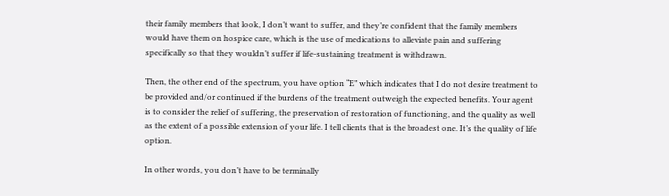their family members that look, I don’t want to suffer, and they’re confident that the family members would have them on hospice care, which is the use of medications to alleviate pain and suffering specifically so that they wouldn’t suffer if life-sustaining treatment is withdrawn.

Then, the other end of the spectrum, you have option “E” which indicates that I do not desire treatment to be provided and/or continued if the burdens of the treatment outweigh the expected benefits. Your agent is to consider the relief of suffering, the preservation of restoration of functioning, and the quality as well as the extent of a possible extension of your life. I tell clients that is the broadest one. It’s the quality of life option.

In other words, you don’t have to be terminally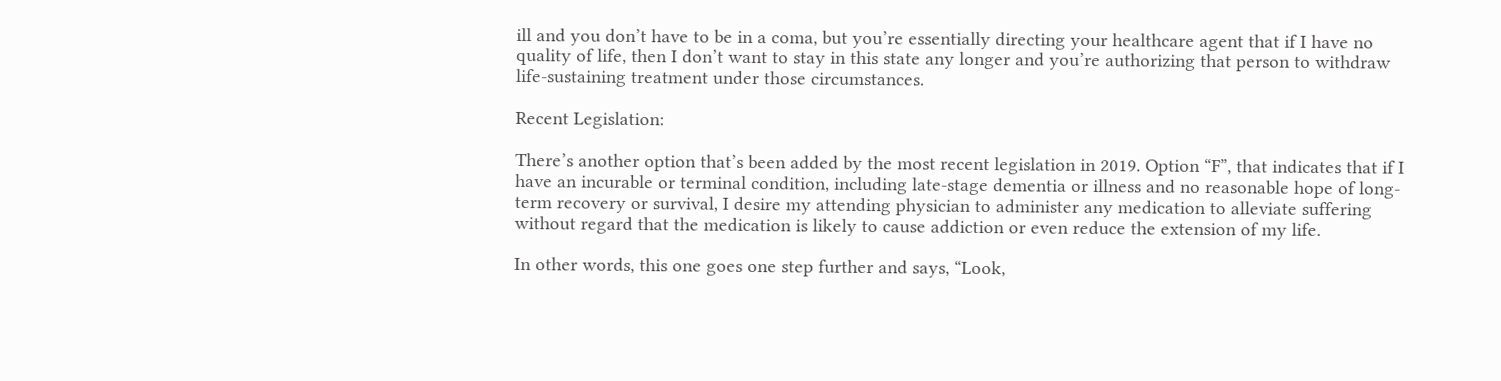ill and you don’t have to be in a coma, but you’re essentially directing your healthcare agent that if I have no quality of life, then I don’t want to stay in this state any longer and you’re authorizing that person to withdraw life-sustaining treatment under those circumstances.

Recent Legislation:

There’s another option that’s been added by the most recent legislation in 2019. Option “F”, that indicates that if I have an incurable or terminal condition, including late-stage dementia or illness and no reasonable hope of long-term recovery or survival, I desire my attending physician to administer any medication to alleviate suffering without regard that the medication is likely to cause addiction or even reduce the extension of my life.

In other words, this one goes one step further and says, “Look,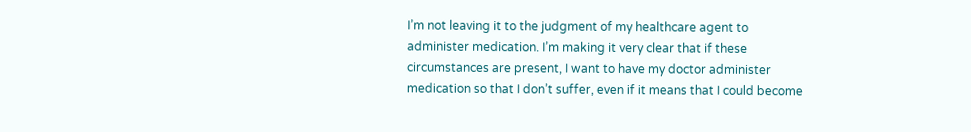I’m not leaving it to the judgment of my healthcare agent to administer medication. I’m making it very clear that if these circumstances are present, I want to have my doctor administer medication so that I don’t suffer, even if it means that I could become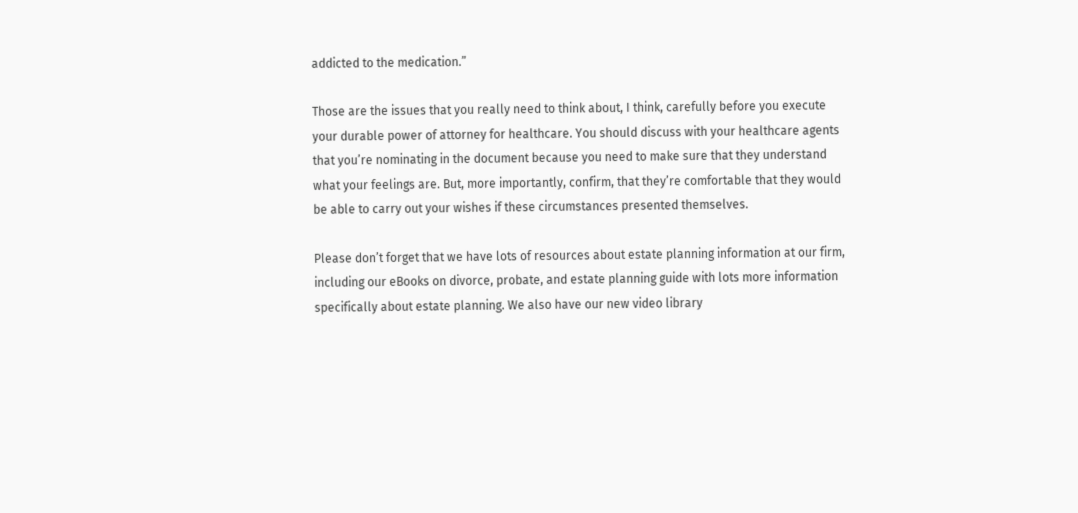addicted to the medication.”

Those are the issues that you really need to think about, I think, carefully before you execute your durable power of attorney for healthcare. You should discuss with your healthcare agents that you’re nominating in the document because you need to make sure that they understand what your feelings are. But, more importantly, confirm, that they’re comfortable that they would be able to carry out your wishes if these circumstances presented themselves.

Please don’t forget that we have lots of resources about estate planning information at our firm, including our eBooks on divorce, probate, and estate planning guide with lots more information specifically about estate planning. We also have our new video library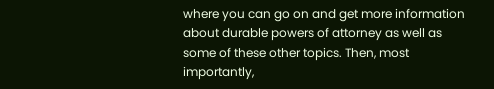where you can go on and get more information about durable powers of attorney as well as some of these other topics. Then, most importantly,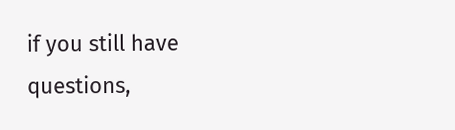if you still have questions,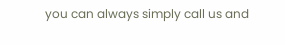you can always simply call us and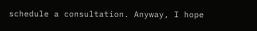schedule a consultation. Anyway, I hope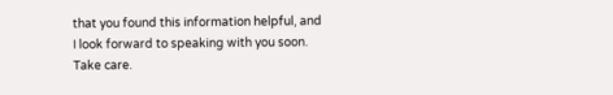that you found this information helpful, and I look forward to speaking with you soon. Take care.